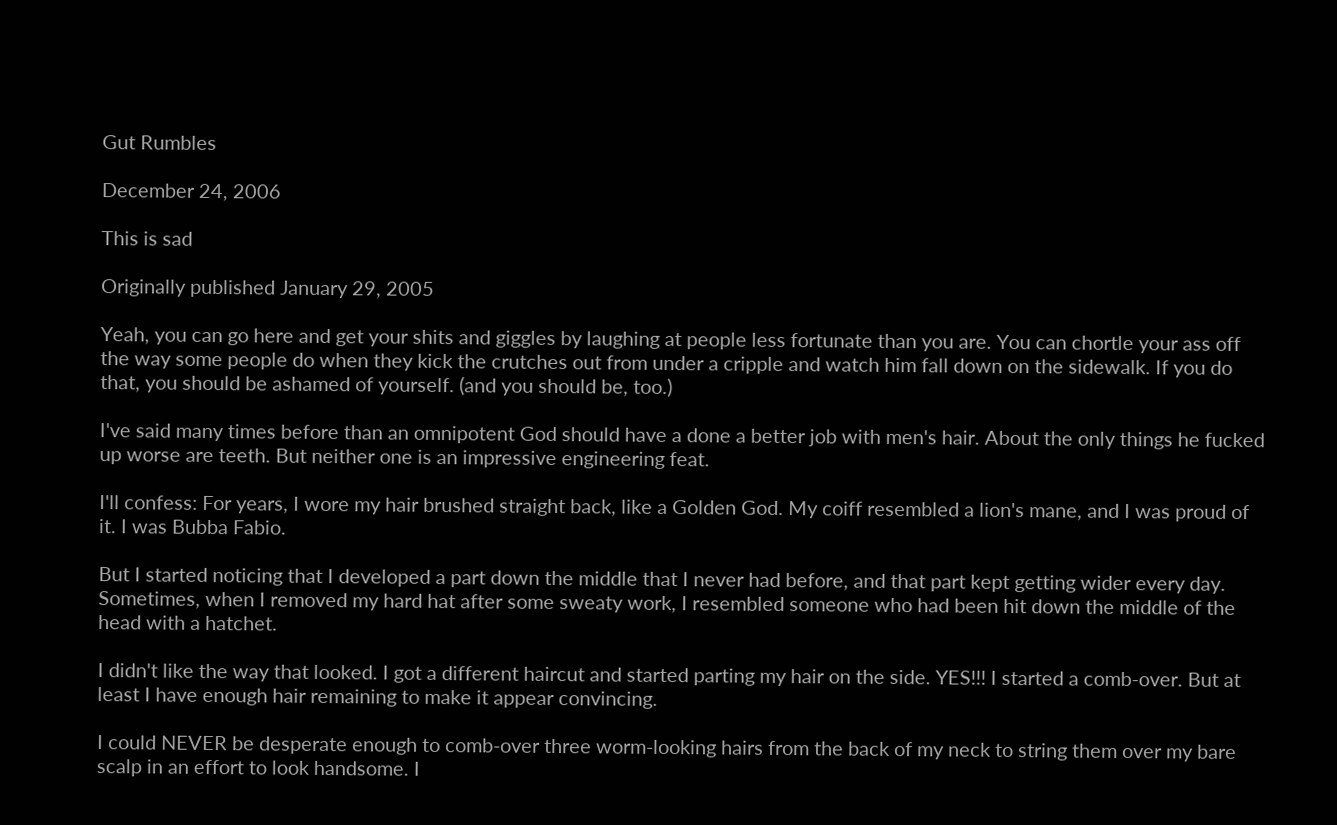Gut Rumbles

December 24, 2006

This is sad

Originally published January 29, 2005

Yeah, you can go here and get your shits and giggles by laughing at people less fortunate than you are. You can chortle your ass off the way some people do when they kick the crutches out from under a cripple and watch him fall down on the sidewalk. If you do that, you should be ashamed of yourself. (and you should be, too.)

I've said many times before than an omnipotent God should have a done a better job with men's hair. About the only things he fucked up worse are teeth. But neither one is an impressive engineering feat.

I'll confess: For years, I wore my hair brushed straight back, like a Golden God. My coiff resembled a lion's mane, and I was proud of it. I was Bubba Fabio.

But I started noticing that I developed a part down the middle that I never had before, and that part kept getting wider every day. Sometimes, when I removed my hard hat after some sweaty work, I resembled someone who had been hit down the middle of the head with a hatchet.

I didn't like the way that looked. I got a different haircut and started parting my hair on the side. YES!!! I started a comb-over. But at least I have enough hair remaining to make it appear convincing.

I could NEVER be desperate enough to comb-over three worm-looking hairs from the back of my neck to string them over my bare scalp in an effort to look handsome. I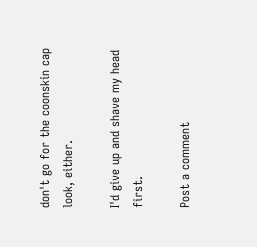don't go for the coonskin cap look, either.

I'd give up and shave my head first.

Post a comment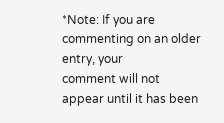*Note: If you are commenting on an older entry, your
comment will not appear until it has been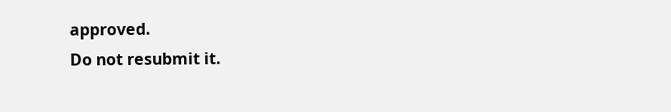approved.
Do not resubmit it.